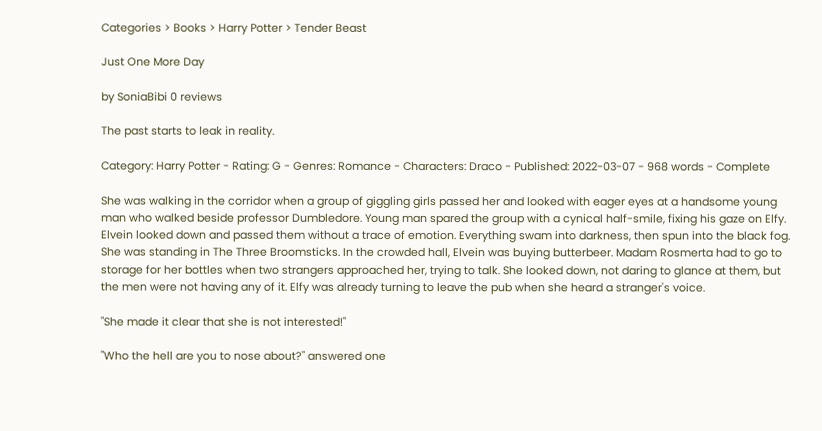Categories > Books > Harry Potter > Tender Beast

Just One More Day

by SoniaBibi 0 reviews

The past starts to leak in reality.

Category: Harry Potter - Rating: G - Genres: Romance - Characters: Draco - Published: 2022-03-07 - 968 words - Complete

She was walking in the corridor when a group of giggling girls passed her and looked with eager eyes at a handsome young man who walked beside professor Dumbledore. Young man spared the group with a cynical half-smile, fixing his gaze on Elfy. Elvein looked down and passed them without a trace of emotion. Everything swam into darkness, then spun into the black fog. She was standing in The Three Broomsticks. In the crowded hall, Elvein was buying butterbeer. Madam Rosmerta had to go to storage for her bottles when two strangers approached her, trying to talk. She looked down, not daring to glance at them, but the men were not having any of it. Elfy was already turning to leave the pub when she heard a stranger's voice.

"She made it clear that she is not interested!"

"Who the hell are you to nose about?" answered one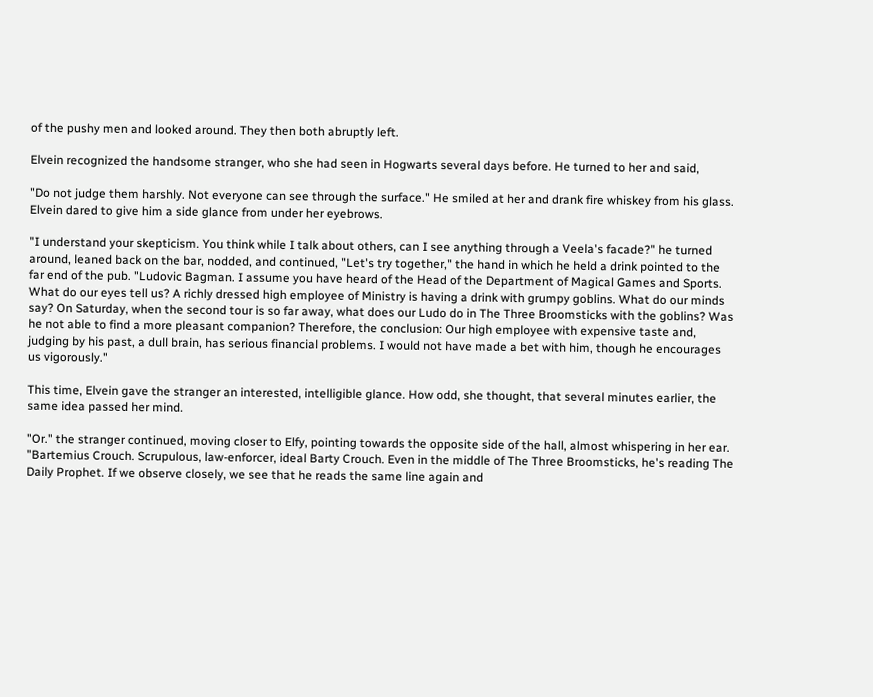of the pushy men and looked around. They then both abruptly left.

Elvein recognized the handsome stranger, who she had seen in Hogwarts several days before. He turned to her and said,

"Do not judge them harshly. Not everyone can see through the surface." He smiled at her and drank fire whiskey from his glass. Elvein dared to give him a side glance from under her eyebrows.

"I understand your skepticism. You think while I talk about others, can I see anything through a Veela's facade?" he turned around, leaned back on the bar, nodded, and continued, "Let's try together," the hand in which he held a drink pointed to the far end of the pub. "Ludovic Bagman. I assume you have heard of the Head of the Department of Magical Games and Sports. What do our eyes tell us? A richly dressed high employee of Ministry is having a drink with grumpy goblins. What do our minds say? On Saturday, when the second tour is so far away, what does our Ludo do in The Three Broomsticks with the goblins? Was he not able to find a more pleasant companion? Therefore, the conclusion: Our high employee with expensive taste and, judging by his past, a dull brain, has serious financial problems. I would not have made a bet with him, though he encourages us vigorously."

This time, Elvein gave the stranger an interested, intelligible glance. How odd, she thought, that several minutes earlier, the same idea passed her mind.

"Or." the stranger continued, moving closer to Elfy, pointing towards the opposite side of the hall, almost whispering in her ear. "Bartemius Crouch. Scrupulous, law-enforcer, ideal Barty Crouch. Even in the middle of The Three Broomsticks, he's reading The Daily Prophet. If we observe closely, we see that he reads the same line again and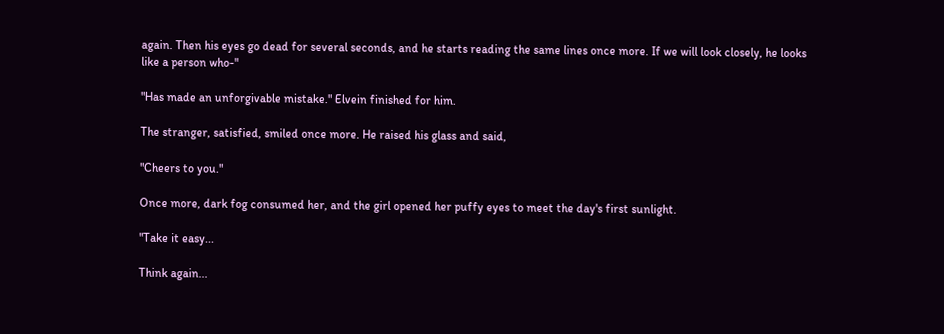again. Then his eyes go dead for several seconds, and he starts reading the same lines once more. If we will look closely, he looks like a person who-"

"Has made an unforgivable mistake." Elvein finished for him.

The stranger, satisfied, smiled once more. He raised his glass and said,

"Cheers to you."

Once more, dark fog consumed her, and the girl opened her puffy eyes to meet the day's first sunlight.

"Take it easy...

Think again...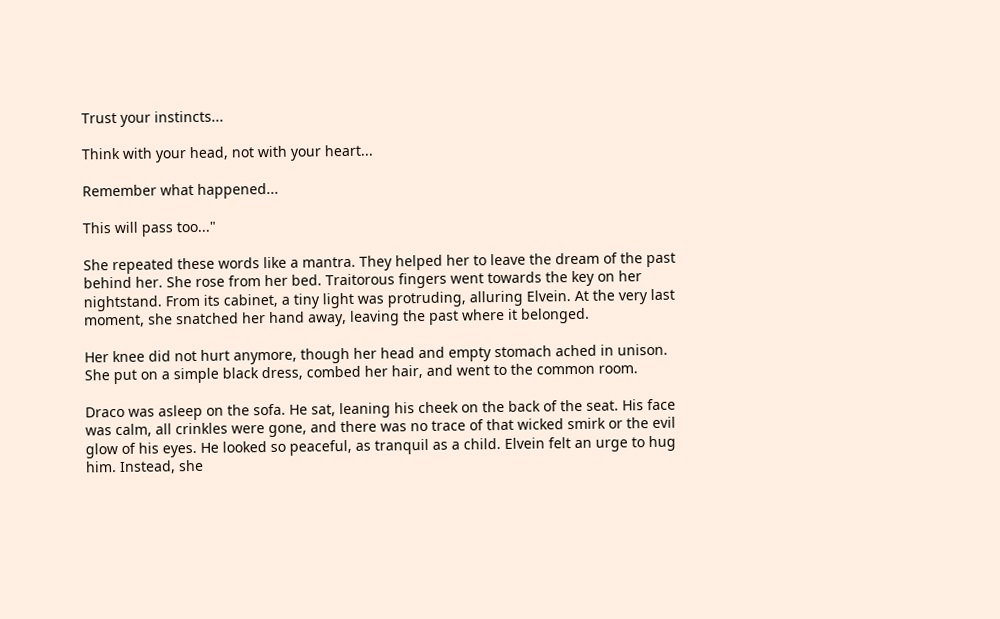Trust your instincts...

Think with your head, not with your heart...

Remember what happened...

This will pass too..."

She repeated these words like a mantra. They helped her to leave the dream of the past behind her. She rose from her bed. Traitorous fingers went towards the key on her nightstand. From its cabinet, a tiny light was protruding, alluring Elvein. At the very last moment, she snatched her hand away, leaving the past where it belonged.

Her knee did not hurt anymore, though her head and empty stomach ached in unison. She put on a simple black dress, combed her hair, and went to the common room.

Draco was asleep on the sofa. He sat, leaning his cheek on the back of the seat. His face was calm, all crinkles were gone, and there was no trace of that wicked smirk or the evil glow of his eyes. He looked so peaceful, as tranquil as a child. Elvein felt an urge to hug him. Instead, she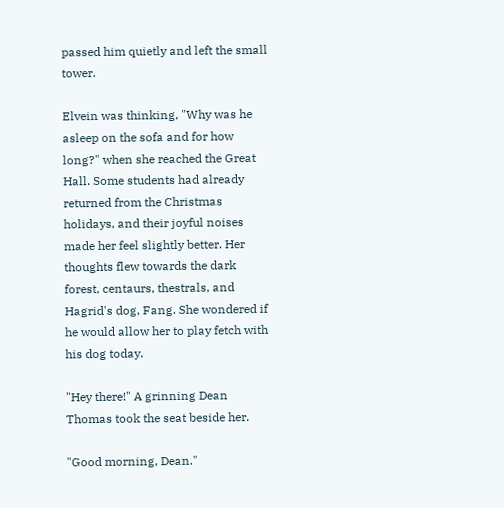passed him quietly and left the small tower.

Elvein was thinking, "Why was he asleep on the sofa and for how long?" when she reached the Great Hall. Some students had already returned from the Christmas holidays, and their joyful noises made her feel slightly better. Her thoughts flew towards the dark forest, centaurs, thestrals, and Hagrid's dog, Fang. She wondered if he would allow her to play fetch with his dog today.

"Hey there!" A grinning Dean Thomas took the seat beside her.

"Good morning, Dean."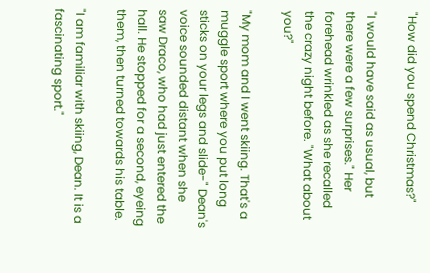"How did you spend Christmas?"

"I would have said as usual, but there were a few surprises." Her forehead wrinkled as she recalled the crazy night before. "What about you?"

"My mom and I went skiing. That's a muggle sport where you put long sticks on your legs and slide-" Dean's voice sounded distant when she saw Draco, who had just entered the hall. He stopped for a second, eyeing them, then turned towards his table.

"I am familiar with skiing, Dean. It is a fascinating sport."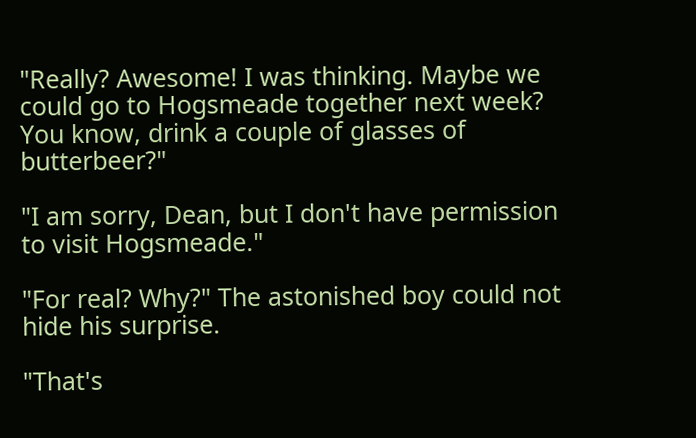"Really? Awesome! I was thinking. Maybe we could go to Hogsmeade together next week? You know, drink a couple of glasses of butterbeer?"

"I am sorry, Dean, but I don't have permission to visit Hogsmeade."

"For real? Why?" The astonished boy could not hide his surprise.

"That's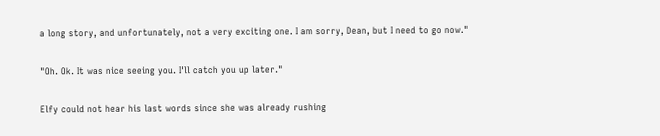a long story, and unfortunately, not a very exciting one. I am sorry, Dean, but I need to go now."

"Oh. Ok. It was nice seeing you. I'll catch you up later."

Elfy could not hear his last words since she was already rushing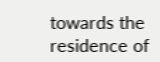towards the residence of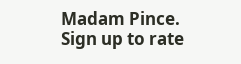Madam Pince.
Sign up to rate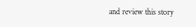and review this story